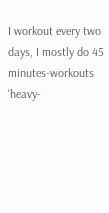I workout every two days, I mostly do 45 minutes-workouts 'heavy-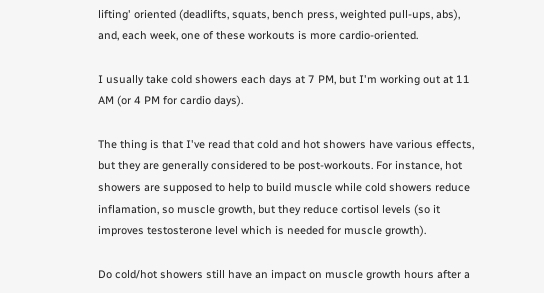lifting' oriented (deadlifts, squats, bench press, weighted pull-ups, abs), and, each week, one of these workouts is more cardio-oriented.

I usually take cold showers each days at 7 PM, but I'm working out at 11 AM (or 4 PM for cardio days).

The thing is that I've read that cold and hot showers have various effects, but they are generally considered to be post-workouts. For instance, hot showers are supposed to help to build muscle while cold showers reduce inflamation, so muscle growth, but they reduce cortisol levels (so it improves testosterone level which is needed for muscle growth).

Do cold/hot showers still have an impact on muscle growth hours after a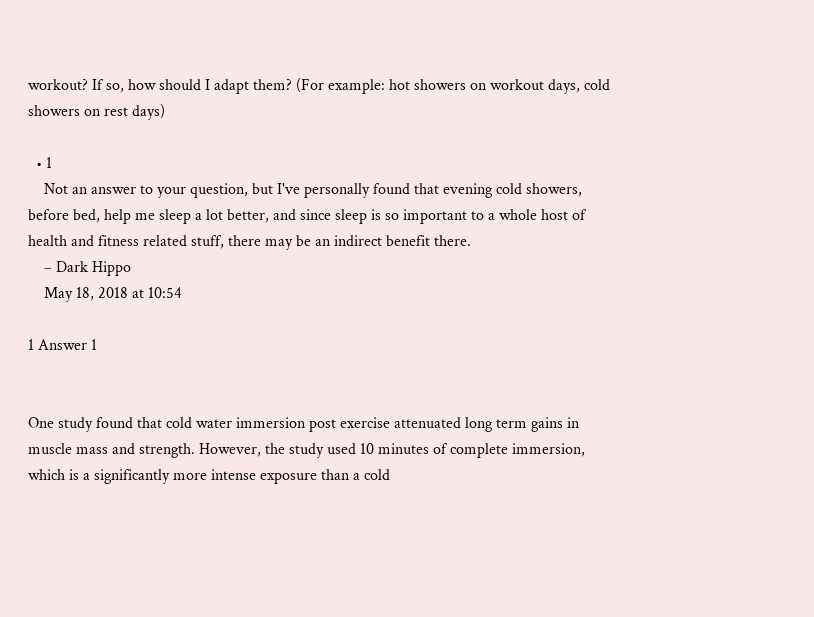workout? If so, how should I adapt them? (For example: hot showers on workout days, cold showers on rest days)

  • 1
    Not an answer to your question, but I've personally found that evening cold showers, before bed, help me sleep a lot better, and since sleep is so important to a whole host of health and fitness related stuff, there may be an indirect benefit there.
    – Dark Hippo
    May 18, 2018 at 10:54

1 Answer 1


One study found that cold water immersion post exercise attenuated long term gains in muscle mass and strength. However, the study used 10 minutes of complete immersion, which is a significantly more intense exposure than a cold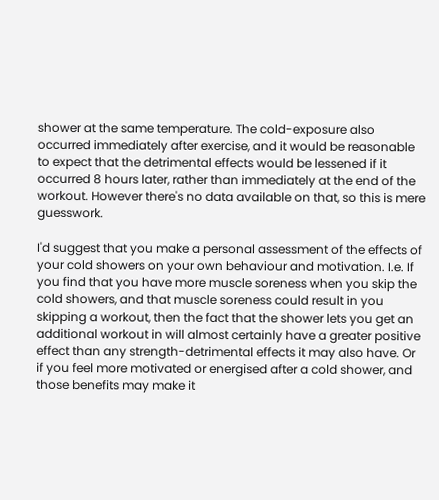shower at the same temperature. The cold-exposure also occurred immediately after exercise, and it would be reasonable to expect that the detrimental effects would be lessened if it occurred 8 hours later, rather than immediately at the end of the workout. However there's no data available on that, so this is mere guesswork.

I'd suggest that you make a personal assessment of the effects of your cold showers on your own behaviour and motivation. I.e. If you find that you have more muscle soreness when you skip the cold showers, and that muscle soreness could result in you skipping a workout, then the fact that the shower lets you get an additional workout in will almost certainly have a greater positive effect than any strength-detrimental effects it may also have. Or if you feel more motivated or energised after a cold shower, and those benefits may make it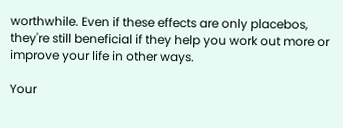worthwhile. Even if these effects are only placebos, they're still beneficial if they help you work out more or improve your life in other ways.

Your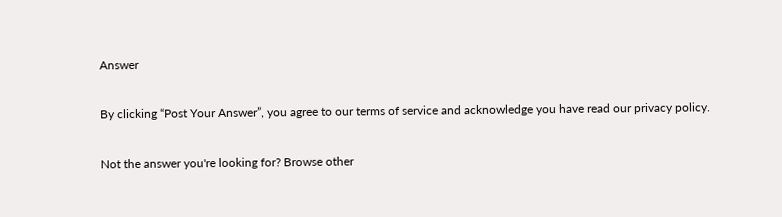Answer

By clicking “Post Your Answer”, you agree to our terms of service and acknowledge you have read our privacy policy.

Not the answer you're looking for? Browse other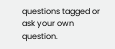questions tagged or ask your own question.